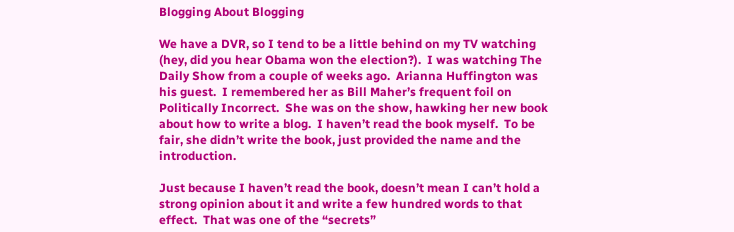Blogging About Blogging

We have a DVR, so I tend to be a little behind on my TV watching (hey, did you hear Obama won the election?).  I was watching The Daily Show from a couple of weeks ago.  Arianna Huffington was his guest.  I remembered her as Bill Maher’s frequent foil on Politically Incorrect.  She was on the show, hawking her new book about how to write a blog.  I haven’t read the book myself.  To be fair, she didn’t write the book, just provided the name and the introduction.

Just because I haven’t read the book, doesn’t mean I can’t hold a strong opinion about it and write a few hundred words to that effect.  That was one of the “secrets”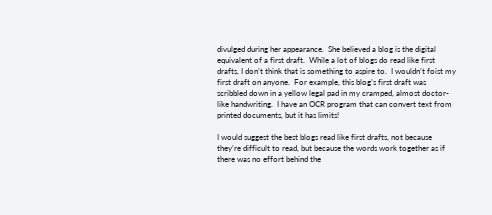divulged during her appearance.  She believed a blog is the digital equivalent of a first draft.  While a lot of blogs do read like first drafts, I don’t think that is something to aspire to.  I wouldn’t foist my first draft on anyone.  For example, this blog’s first draft was scribbled down in a yellow legal pad in my cramped, almost doctor-like handwriting.  I have an OCR program that can convert text from printed documents, but it has limits!

I would suggest the best blogs read like first drafts, not because they’re difficult to read, but because the words work together as if there was no effort behind the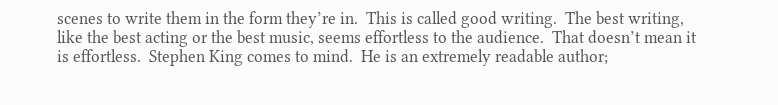scenes to write them in the form they’re in.  This is called good writing.  The best writing, like the best acting or the best music, seems effortless to the audience.  That doesn’t mean it is effortless.  Stephen King comes to mind.  He is an extremely readable author;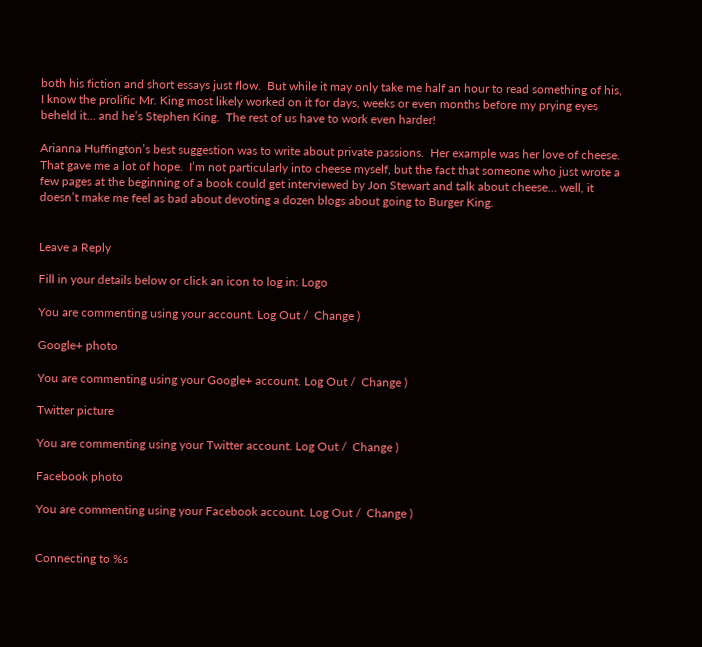both his fiction and short essays just flow.  But while it may only take me half an hour to read something of his, I know the prolific Mr. King most likely worked on it for days, weeks or even months before my prying eyes beheld it… and he’s Stephen King.  The rest of us have to work even harder!

Arianna Huffington’s best suggestion was to write about private passions.  Her example was her love of cheese.  That gave me a lot of hope.  I’m not particularly into cheese myself, but the fact that someone who just wrote a few pages at the beginning of a book could get interviewed by Jon Stewart and talk about cheese… well, it doesn’t make me feel as bad about devoting a dozen blogs about going to Burger King.


Leave a Reply

Fill in your details below or click an icon to log in: Logo

You are commenting using your account. Log Out /  Change )

Google+ photo

You are commenting using your Google+ account. Log Out /  Change )

Twitter picture

You are commenting using your Twitter account. Log Out /  Change )

Facebook photo

You are commenting using your Facebook account. Log Out /  Change )


Connecting to %s